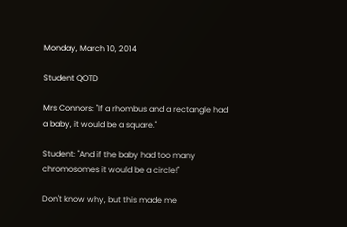Monday, March 10, 2014

Student QOTD

Mrs Connors: "If a rhombus and a rectangle had a baby, it would be a square."

Student: "And if the baby had too many chromosomes it would be a circle!"

Don't know why, but this made me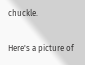chuckle.

Here's a picture of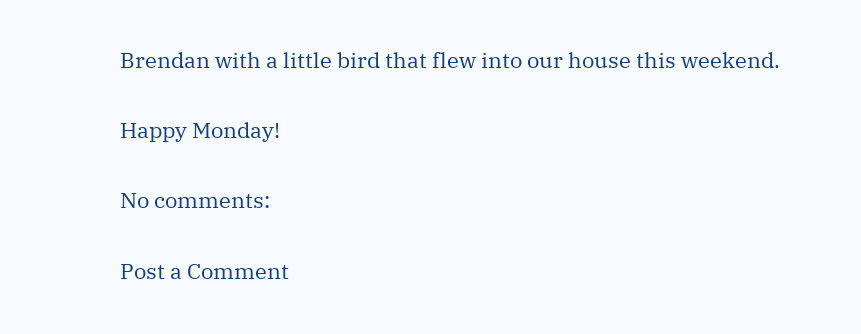Brendan with a little bird that flew into our house this weekend.

Happy Monday!

No comments:

Post a Comment